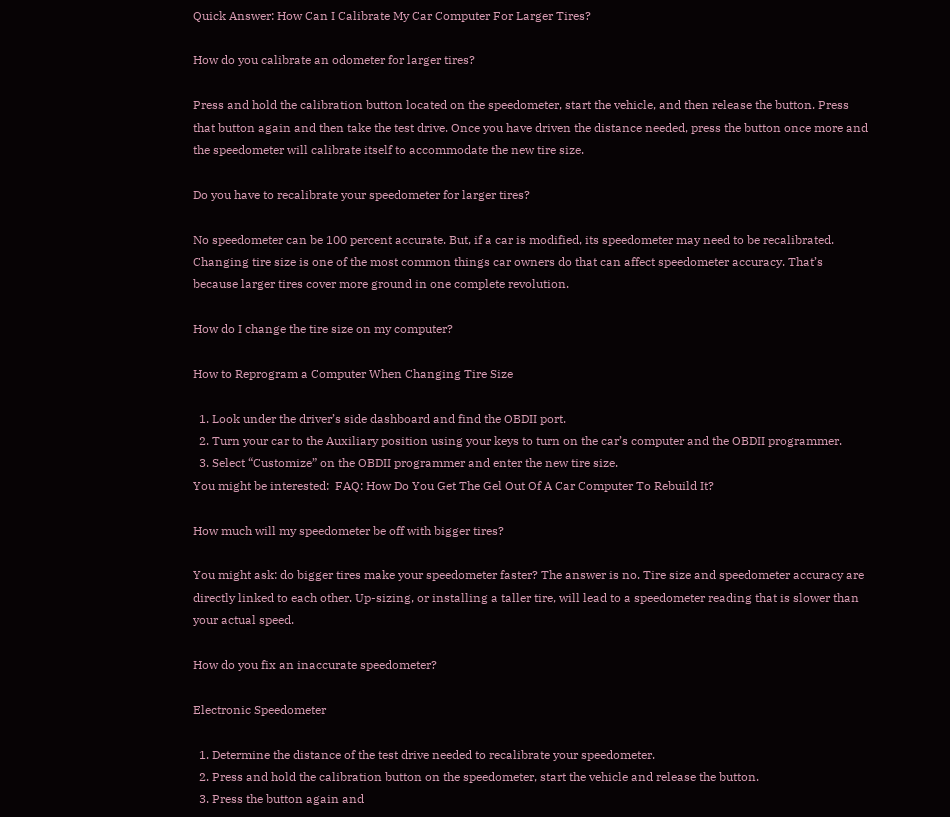Quick Answer: How Can I Calibrate My Car Computer For Larger Tires?

How do you calibrate an odometer for larger tires?

Press and hold the calibration button located on the speedometer, start the vehicle, and then release the button. Press that button again and then take the test drive. Once you have driven the distance needed, press the button once more and the speedometer will calibrate itself to accommodate the new tire size.

Do you have to recalibrate your speedometer for larger tires?

No speedometer can be 100 percent accurate. But, if a car is modified, its speedometer may need to be recalibrated. Changing tire size is one of the most common things car owners do that can affect speedometer accuracy. That’s because larger tires cover more ground in one complete revolution.

How do I change the tire size on my computer?

How to Reprogram a Computer When Changing Tire Size

  1. Look under the driver’s side dashboard and find the OBDII port.
  2. Turn your car to the Auxiliary position using your keys to turn on the car’s computer and the OBDII programmer.
  3. Select “Customize” on the OBDII programmer and enter the new tire size.
You might be interested:  FAQ: How Do You Get The Gel Out Of A Car Computer To Rebuild It?

How much will my speedometer be off with bigger tires?

You might ask: do bigger tires make your speedometer faster? The answer is no. Tire size and speedometer accuracy are directly linked to each other. Up-sizing, or installing a taller tire, will lead to a speedometer reading that is slower than your actual speed.

How do you fix an inaccurate speedometer?

Electronic Speedometer

  1. Determine the distance of the test drive needed to recalibrate your speedometer.
  2. Press and hold the calibration button on the speedometer, start the vehicle and release the button.
  3. Press the button again and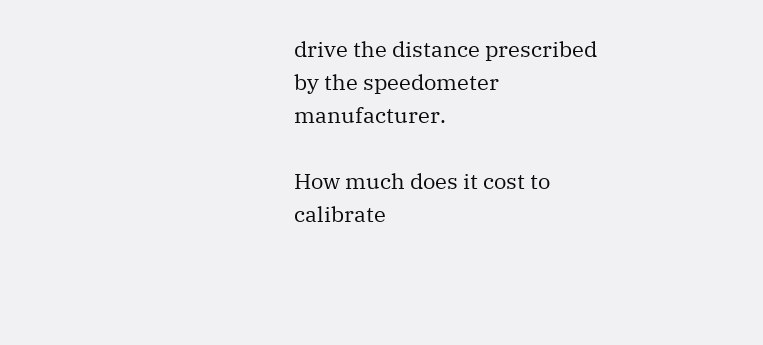drive the distance prescribed by the speedometer manufacturer.

How much does it cost to calibrate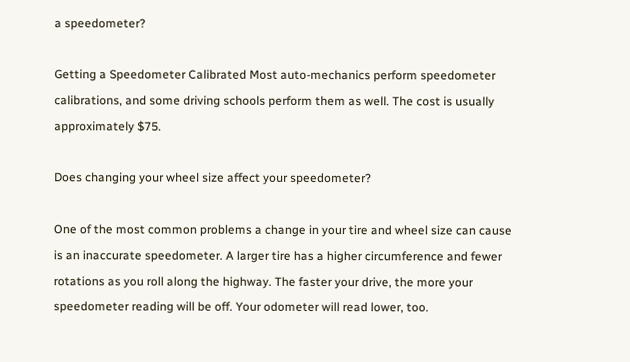a speedometer?

Getting a Speedometer Calibrated Most auto-mechanics perform speedometer calibrations, and some driving schools perform them as well. The cost is usually approximately $75.

Does changing your wheel size affect your speedometer?

One of the most common problems a change in your tire and wheel size can cause is an inaccurate speedometer. A larger tire has a higher circumference and fewer rotations as you roll along the highway. The faster your drive, the more your speedometer reading will be off. Your odometer will read lower, too.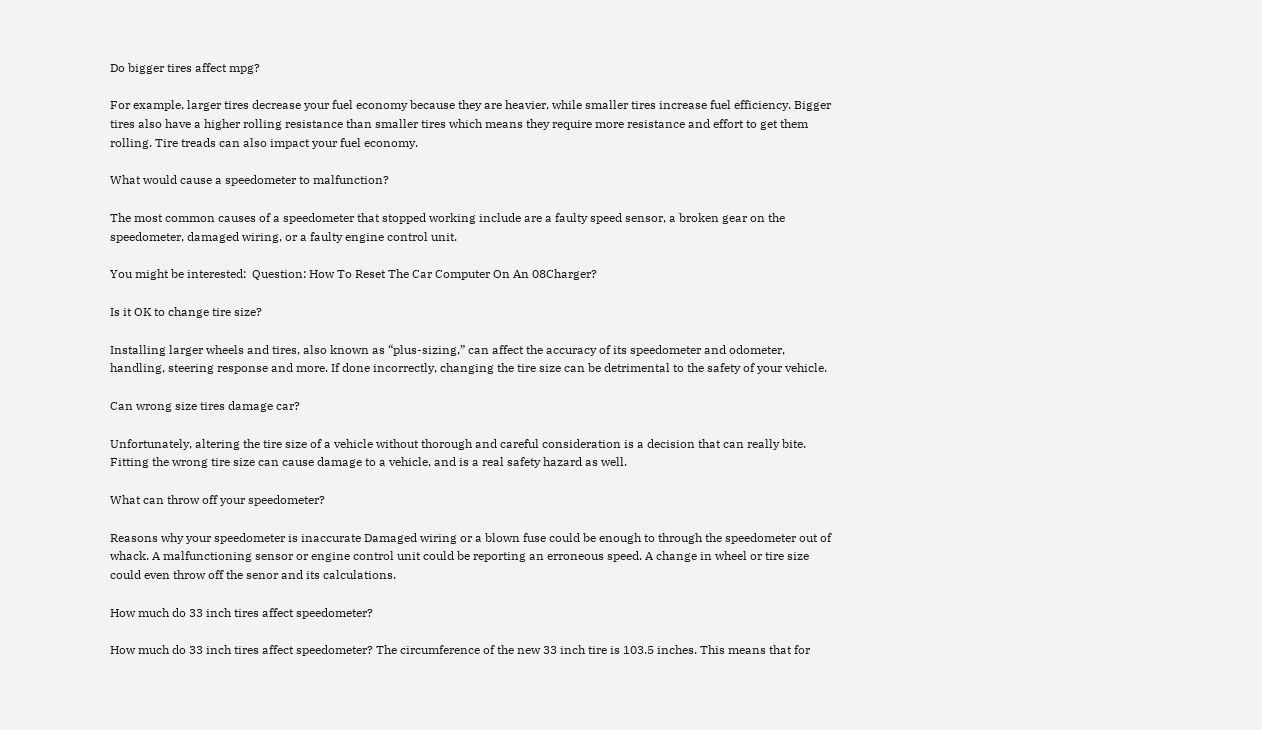Do bigger tires affect mpg?

For example, larger tires decrease your fuel economy because they are heavier, while smaller tires increase fuel efficiency. Bigger tires also have a higher rolling resistance than smaller tires which means they require more resistance and effort to get them rolling. Tire treads can also impact your fuel economy.

What would cause a speedometer to malfunction?

The most common causes of a speedometer that stopped working include are a faulty speed sensor, a broken gear on the speedometer, damaged wiring, or a faulty engine control unit.

You might be interested:  Question: How To Reset The Car Computer On An 08Charger?

Is it OK to change tire size?

Installing larger wheels and tires, also known as “plus-sizing,” can affect the accuracy of its speedometer and odometer, handling, steering response and more. If done incorrectly, changing the tire size can be detrimental to the safety of your vehicle.

Can wrong size tires damage car?

Unfortunately, altering the tire size of a vehicle without thorough and careful consideration is a decision that can really bite. Fitting the wrong tire size can cause damage to a vehicle, and is a real safety hazard as well.

What can throw off your speedometer?

Reasons why your speedometer is inaccurate Damaged wiring or a blown fuse could be enough to through the speedometer out of whack. A malfunctioning sensor or engine control unit could be reporting an erroneous speed. A change in wheel or tire size could even throw off the senor and its calculations.

How much do 33 inch tires affect speedometer?

How much do 33 inch tires affect speedometer? The circumference of the new 33 inch tire is 103.5 inches. This means that for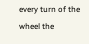every turn of the wheel the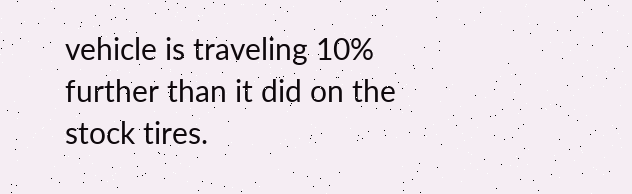vehicle is traveling 10% further than it did on the stock tires.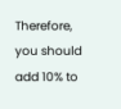Therefore, you should add 10% to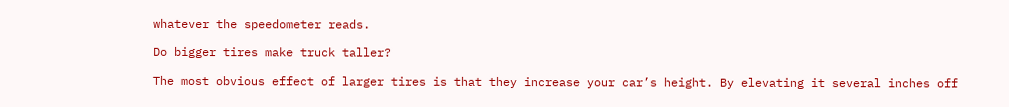whatever the speedometer reads.

Do bigger tires make truck taller?

The most obvious effect of larger tires is that they increase your car’s height. By elevating it several inches off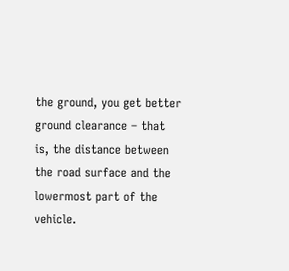the ground, you get better ground clearance – that is, the distance between the road surface and the lowermost part of the vehicle.